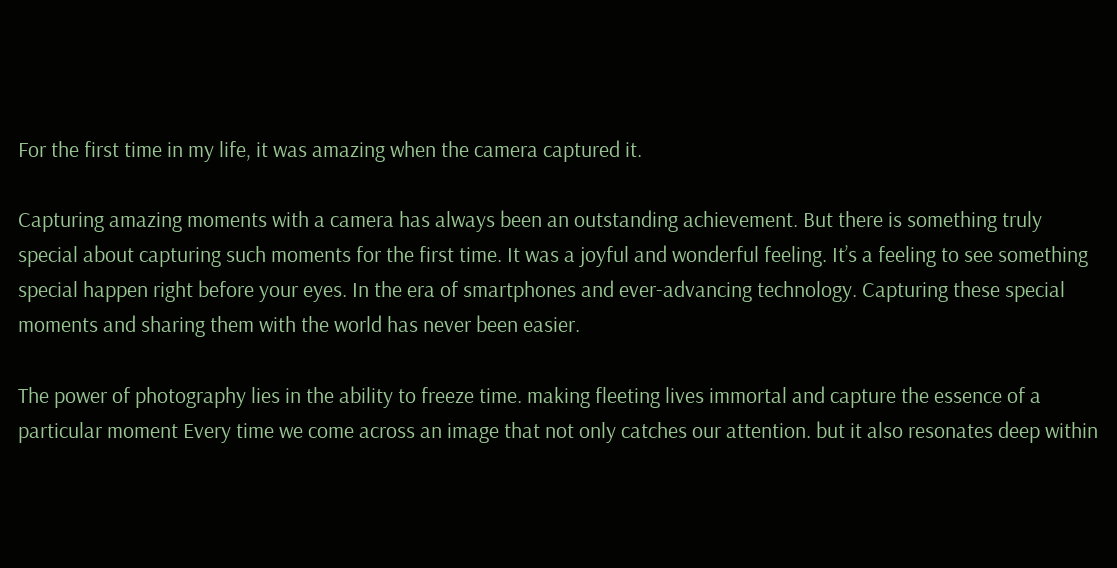For the first time in my life, it was amazing when the camera captured it.

Capturing amazing moments with a camera has always been an outstanding achievement. But there is something truly special about capturing such moments for the first time. It was a joyful and wonderful feeling. It’s a feeling to see something special happen right before your eyes. In the era of smartphones and ever-advancing technology. Capturing these special moments and sharing them with the world has never been easier.

The power of photography lies in the ability to freeze time. making fleeting lives immortal and capture the essence of a particular moment Every time we come across an image that not only catches our attention. but it also resonates deep within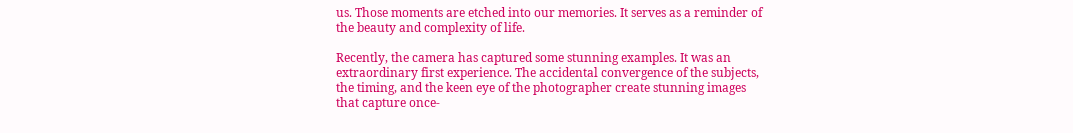us. Those moments are etched into our memories. It serves as a reminder of the beauty and complexity of life.

Recently, the camera has captured some stunning examples. It was an extraordinary first experience. The accidental convergence of the subjects, the timing, and the keen eye of the photographer create stunning images that capture once-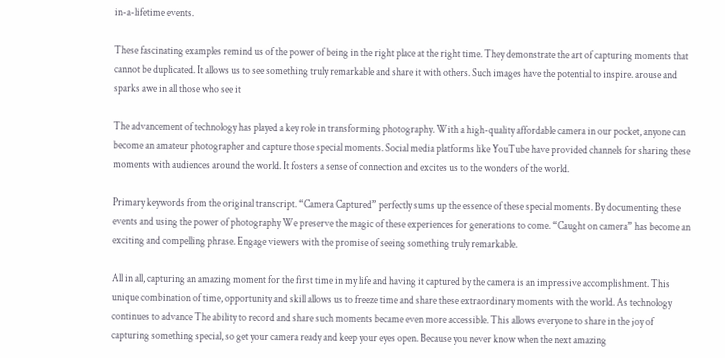in-a-lifetime events.

These fascinating examples remind us of the power of being in the right place at the right time. They demonstrate the art of capturing moments that cannot be duplicated. It allows us to see something truly remarkable and share it with others. Such images have the potential to inspire. arouse and sparks awe in all those who see it

The advancement of technology has played a key role in transforming photography. With a high-quality affordable camera in our pocket, anyone can become an amateur photographer and capture those special moments. Social media platforms like YouTube have provided channels for sharing these moments with audiences around the world. It fosters a sense of connection and excites us to the wonders of the world.

Primary keywords from the original transcript. “Camera Captured” perfectly sums up the essence of these special moments. By documenting these events and using the power of photography We preserve the magic of these experiences for generations to come. “Caught on camera” has become an exciting and compelling phrase. Engage viewers with the promise of seeing something truly remarkable.

All in all, capturing an amazing moment for the first time in my life and having it captured by the camera is an impressive accomplishment. This unique combination of time, opportunity and skill allows us to freeze time and share these extraordinary moments with the world. As technology continues to advance The ability to record and share such moments became even more accessible. This allows everyone to share in the joy of capturing something special, so get your camera ready and keep your eyes open. Because you never know when the next amazing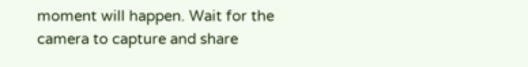moment will happen. Wait for the camera to capture and share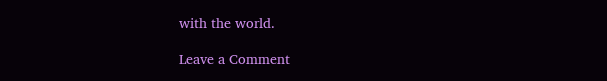with the world.

Leave a Comment